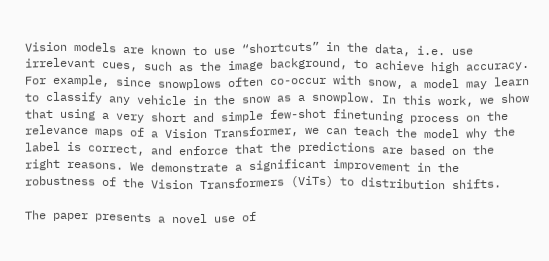Vision models are known to use “shortcuts” in the data, i.e. use irrelevant cues, such as the image background, to achieve high accuracy. For example, since snowplows often co-occur with snow, a model may learn to classify any vehicle in the snow as a snowplow. In this work, we show that using a very short and simple few-shot finetuning process on the relevance maps of a Vision Transformer, we can teach the model why the label is correct, and enforce that the predictions are based on the right reasons. We demonstrate a significant improvement in the robustness of the Vision Transformers (ViTs) to distribution shifts.

The paper presents a novel use of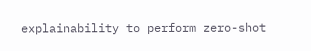explainability to perform zero-shot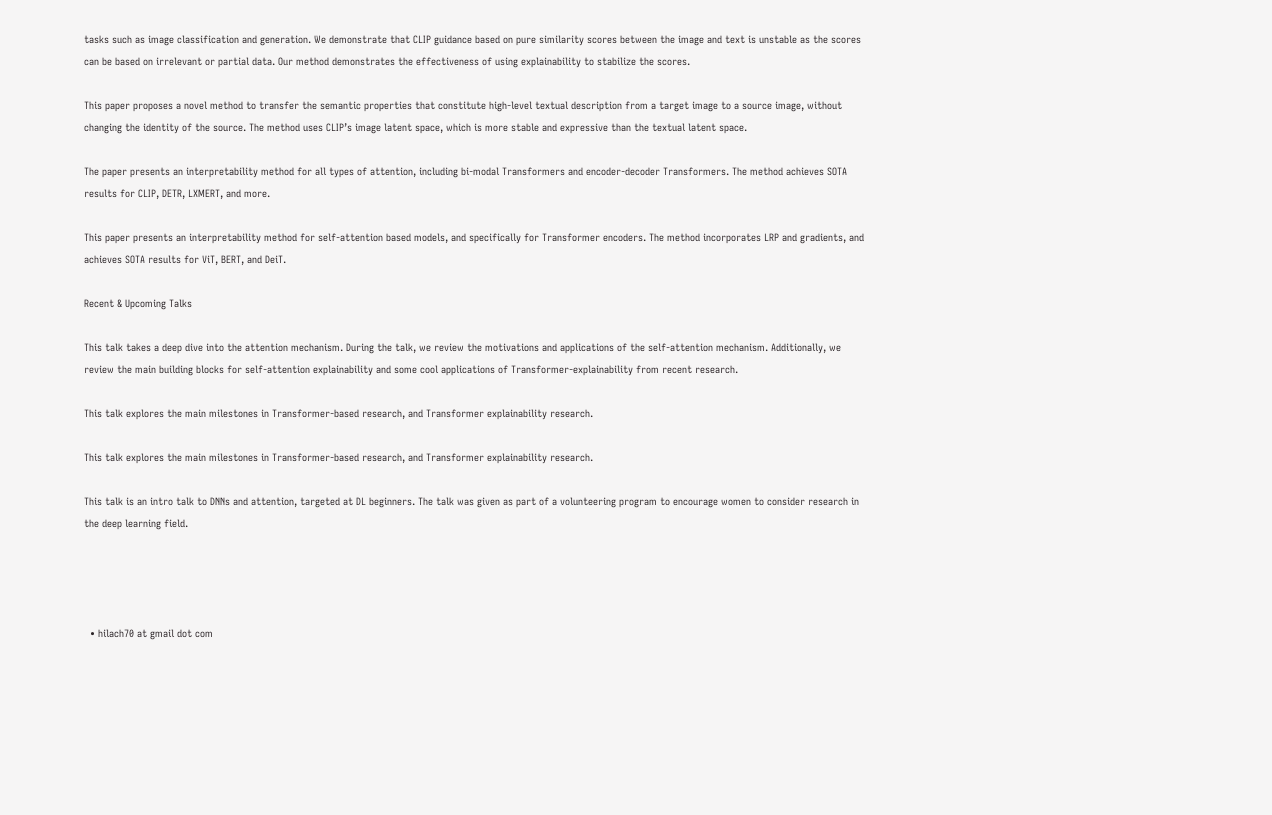tasks such as image classification and generation. We demonstrate that CLIP guidance based on pure similarity scores between the image and text is unstable as the scores can be based on irrelevant or partial data. Our method demonstrates the effectiveness of using explainability to stabilize the scores.

This paper proposes a novel method to transfer the semantic properties that constitute high-level textual description from a target image to a source image, without changing the identity of the source. The method uses CLIP’s image latent space, which is more stable and expressive than the textual latent space.

The paper presents an interpretability method for all types of attention, including bi-modal Transformers and encoder-decoder Transformers. The method achieves SOTA results for CLIP, DETR, LXMERT, and more.

This paper presents an interpretability method for self-attention based models, and specifically for Transformer encoders. The method incorporates LRP and gradients, and achieves SOTA results for ViT, BERT, and DeiT.

Recent & Upcoming Talks

This talk takes a deep dive into the attention mechanism. During the talk, we review the motivations and applications of the self-attention mechanism. Additionally, we review the main building blocks for self-attention explainability and some cool applications of Transformer-explainability from recent research.

This talk explores the main milestones in Transformer-based research, and Transformer explainability research.

This talk explores the main milestones in Transformer-based research, and Transformer explainability research.

This talk is an intro talk to DNNs and attention, targeted at DL beginners. The talk was given as part of a volunteering program to encourage women to consider research in the deep learning field.




  • hilach70 at gmail dot com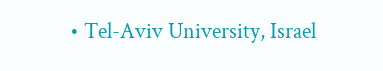• Tel-Aviv University, Israel